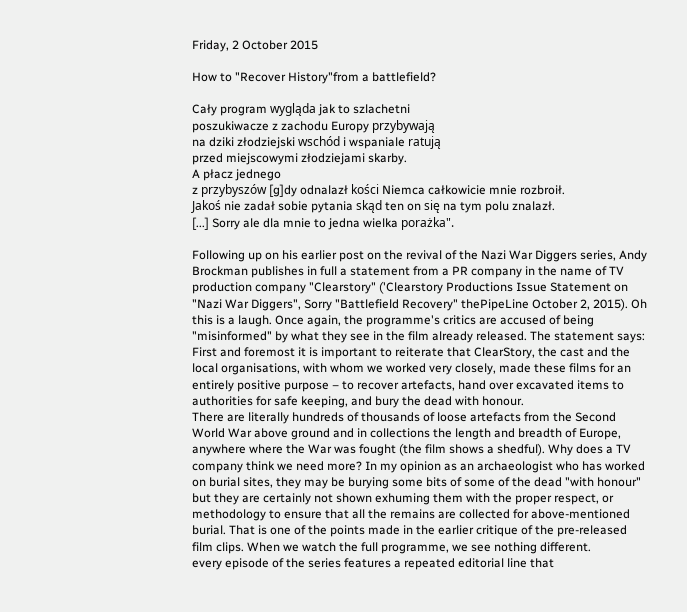Friday, 2 October 2015

How to "Recover History"from a battlefield?

Cały program wygląda jak to szlachetni
poszukiwacze z zachodu Europy przybywają
na dziki złodziejski wschód i wspaniale ratują
przed miejscowymi złodziejami skarby.
A płacz jednego
z przybyszów [g]dy odnalazł kości Niemca całkowicie mnie rozbroił.
Jakoś nie zadał sobie pytania skąd ten on się na tym polu znalazł.
[...] Sorry ale dla mnie to jedna wielka porażka".

Following up on his earlier post on the revival of the Nazi War Diggers series, Andy Brockman publishes in full a statement from a PR company in the name of TV production company "Clearstory" ('Clearstory Productions Issue Statement on "Nazi War Diggers", Sorry "Battlefield Recovery" thePipeLine October 2, 2015). Oh this is a laugh. Once again, the programme's critics are accused of being "misinformed" by what they see in the film already released. The statement says:
First and foremost it is important to reiterate that ClearStory, the cast and the local organisations, with whom we worked very closely, made these films for an entirely positive purpose – to recover artefacts, hand over excavated items to authorities for safe keeping, and bury the dead with honour.
There are literally hundreds of thousands of loose artefacts from the Second World War above ground and in collections the length and breadth of Europe, anywhere where the War was fought (the film shows a shedful). Why does a TV company think we need more? In my opinion as an archaeologist who has worked on burial sites, they may be burying some bits of some of the dead "with honour" but they are certainly not shown exhuming them with the proper respect, or methodology to ensure that all the remains are collected for above-mentioned burial. That is one of the points made in the earlier critique of the pre-released film clips. When we watch the full programme, we see nothing different.
every episode of the series features a repeated editorial line that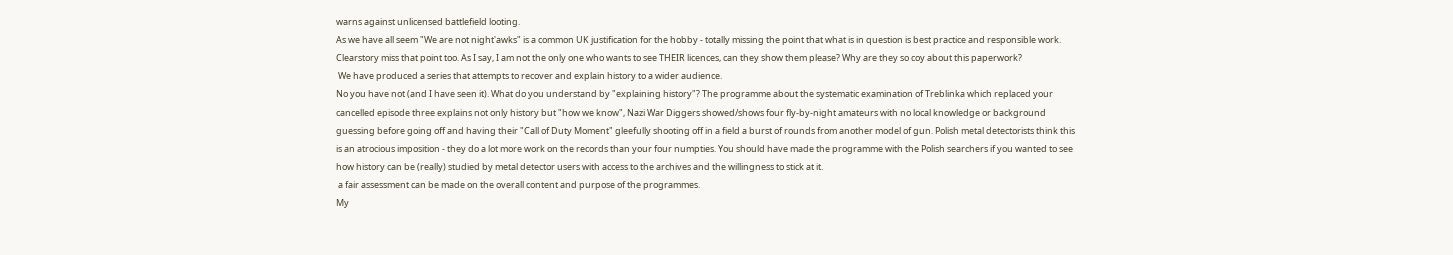warns against unlicensed battlefield looting.
As we have all seem "We are not night'awks" is a common UK justification for the hobby - totally missing the point that what is in question is best practice and responsible work. Clearstory miss that point too. As I say, I am not the only one who wants to see THEIR licences, can they show them please? Why are they so coy about this paperwork?
 We have produced a series that attempts to recover and explain history to a wider audience.
No you have not (and I have seen it). What do you understand by "explaining history"? The programme about the systematic examination of Treblinka which replaced your cancelled episode three explains not only history but "how we know", Nazi War Diggers showed/shows four fly-by-night amateurs with no local knowledge or background guessing before going off and having their "Call of Duty Moment" gleefully shooting off in a field a burst of rounds from another model of gun. Polish metal detectorists think this is an atrocious imposition - they do a lot more work on the records than your four numpties. You should have made the programme with the Polish searchers if you wanted to see how history can be (really) studied by metal detector users with access to the archives and the willingness to stick at it.
 a fair assessment can be made on the overall content and purpose of the programmes.
My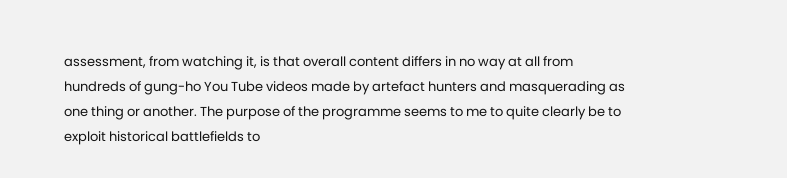assessment, from watching it, is that overall content differs in no way at all from hundreds of gung-ho You Tube videos made by artefact hunters and masquerading as one thing or another. The purpose of the programme seems to me to quite clearly be to exploit historical battlefields to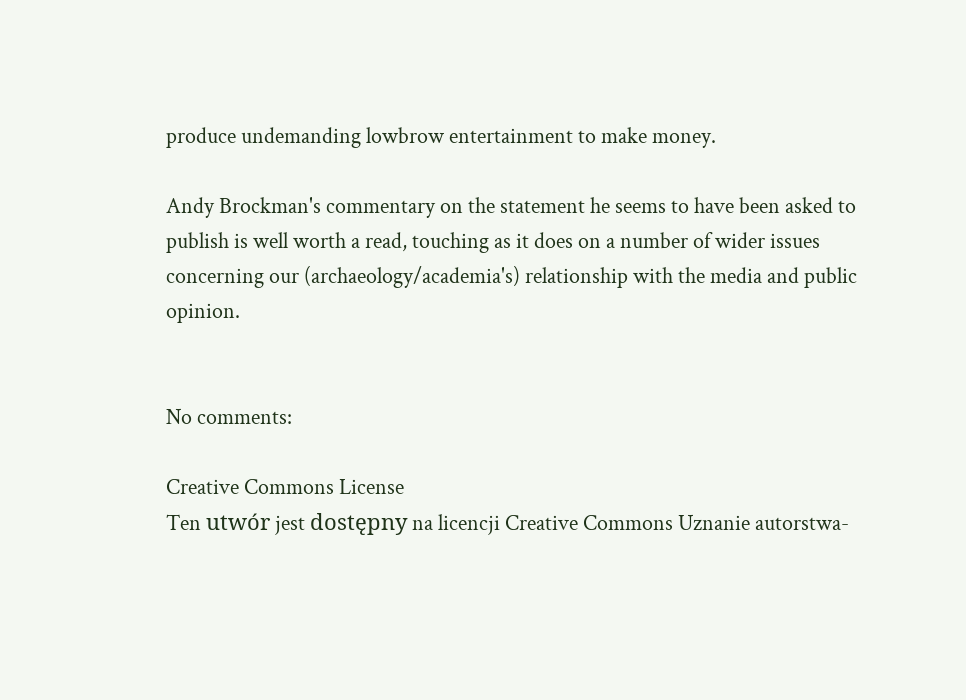produce undemanding lowbrow entertainment to make money.

Andy Brockman's commentary on the statement he seems to have been asked to publish is well worth a read, touching as it does on a number of wider issues concerning our (archaeology/academia's) relationship with the media and public opinion.


No comments:

Creative Commons License
Ten utwór jest dostępny na licencji Creative Commons Uznanie autorstwa-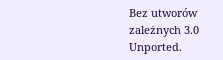Bez utworów zależnych 3.0 Unported.